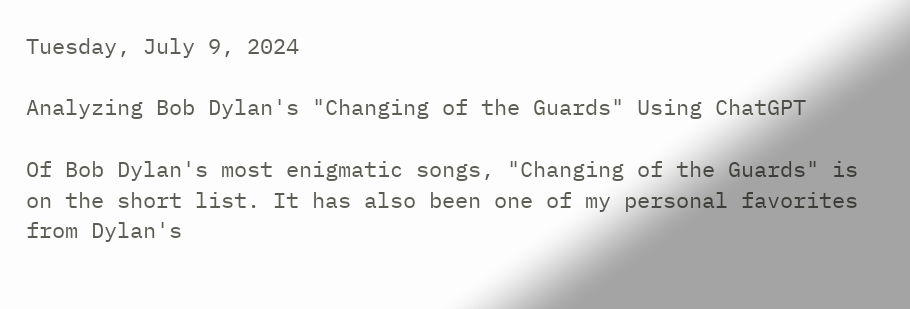Tuesday, July 9, 2024

Analyzing Bob Dylan's "Changing of the Guards" Using ChatGPT

Of Bob Dylan's most enigmatic songs, "Changing of the Guards" is on the short list. It has also been one of my personal favorites from Dylan's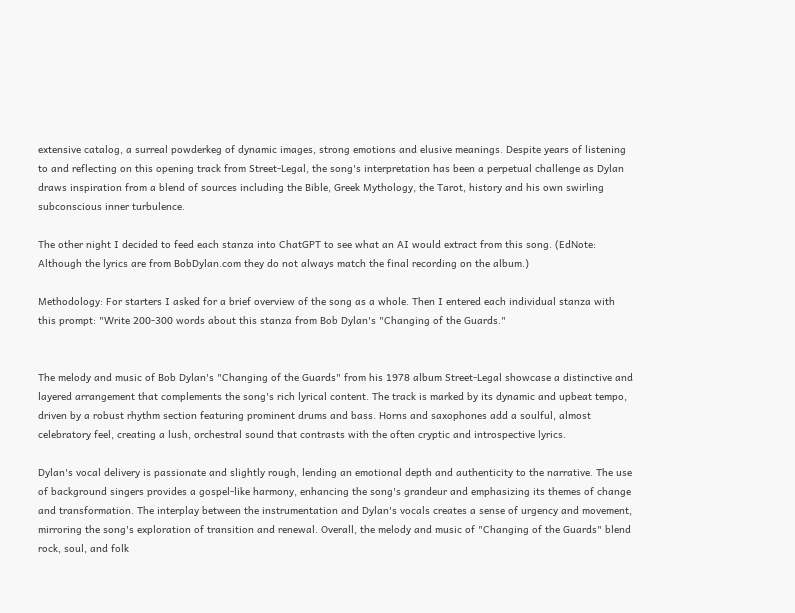extensive catalog, a surreal powderkeg of dynamic images, strong emotions and elusive meanings. Despite years of listening to and reflecting on this opening track from Street-Legal, the song's interpretation has been a perpetual challenge as Dylan draws inspiration from a blend of sources including the Bible, Greek Mythology, the Tarot, history and his own swirling subconscious inner turbulence.

The other night I decided to feed each stanza into ChatGPT to see what an AI would extract from this song. (EdNote: Although the lyrics are from BobDylan.com they do not always match the final recording on the album.)

Methodology: For starters I asked for a brief overview of the song as a whole. Then I entered each individual stanza with this prompt: "Write 200-300 words about this stanza from Bob Dylan's "Changing of the Guards."


The melody and music of Bob Dylan's "Changing of the Guards" from his 1978 album Street-Legal showcase a distinctive and layered arrangement that complements the song's rich lyrical content. The track is marked by its dynamic and upbeat tempo, driven by a robust rhythm section featuring prominent drums and bass. Horns and saxophones add a soulful, almost celebratory feel, creating a lush, orchestral sound that contrasts with the often cryptic and introspective lyrics.

Dylan's vocal delivery is passionate and slightly rough, lending an emotional depth and authenticity to the narrative. The use of background singers provides a gospel-like harmony, enhancing the song's grandeur and emphasizing its themes of change and transformation. The interplay between the instrumentation and Dylan's vocals creates a sense of urgency and movement, mirroring the song's exploration of transition and renewal. Overall, the melody and music of "Changing of the Guards" blend rock, soul, and folk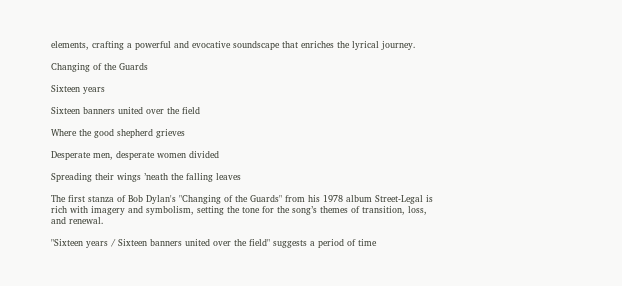elements, crafting a powerful and evocative soundscape that enriches the lyrical journey.

Changing of the Guards

Sixteen years

Sixteen banners united over the field

Where the good shepherd grieves

Desperate men, desperate women divided

Spreading their wings ’neath the falling leaves

The first stanza of Bob Dylan's "Changing of the Guards" from his 1978 album Street-Legal is rich with imagery and symbolism, setting the tone for the song’s themes of transition, loss, and renewal.

"Sixteen years / Sixteen banners united over the field" suggests a period of time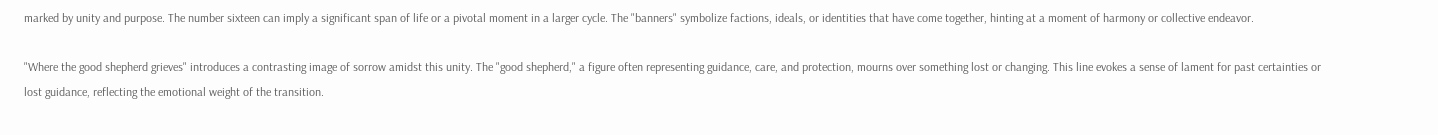marked by unity and purpose. The number sixteen can imply a significant span of life or a pivotal moment in a larger cycle. The "banners" symbolize factions, ideals, or identities that have come together, hinting at a moment of harmony or collective endeavor.

"Where the good shepherd grieves" introduces a contrasting image of sorrow amidst this unity. The "good shepherd," a figure often representing guidance, care, and protection, mourns over something lost or changing. This line evokes a sense of lament for past certainties or lost guidance, reflecting the emotional weight of the transition.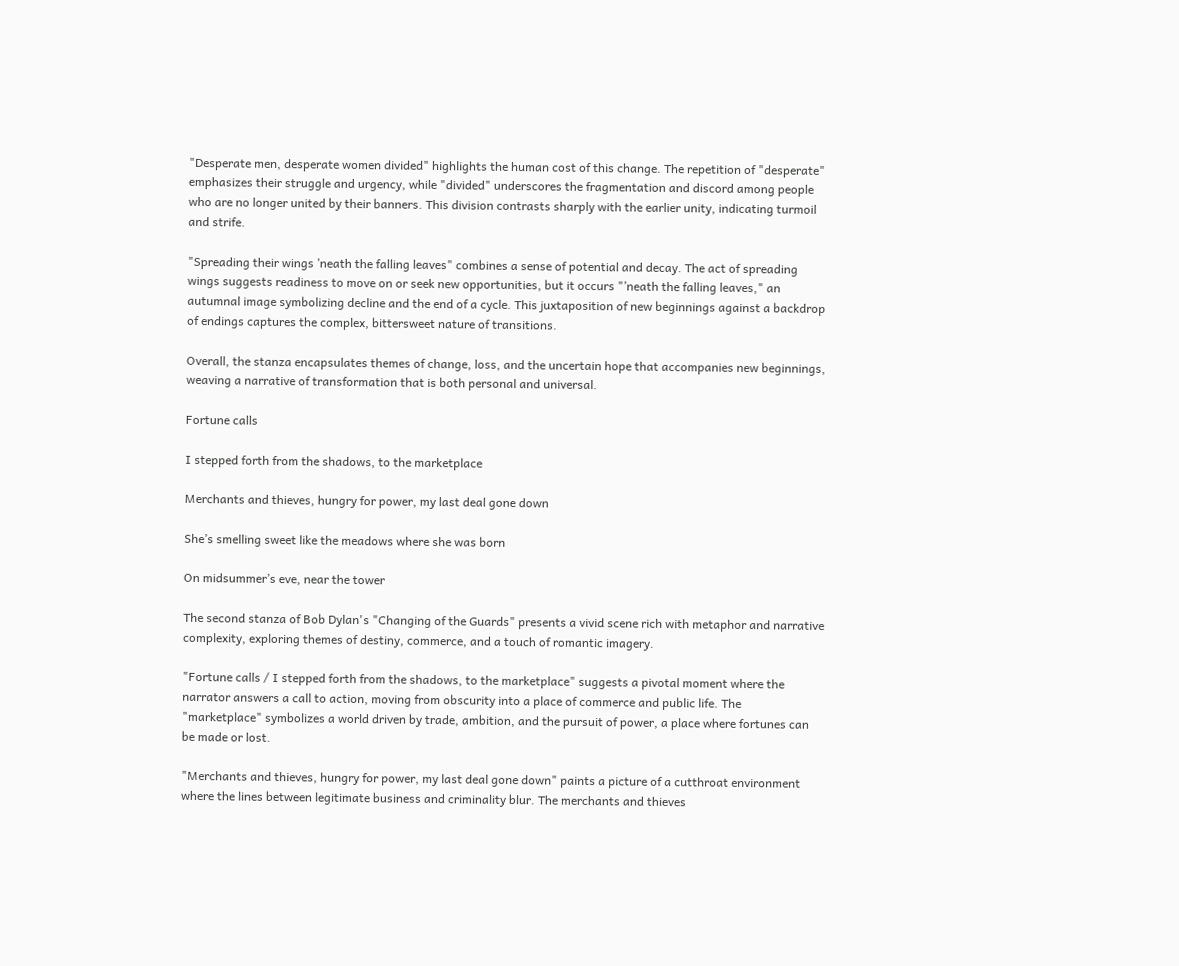"Desperate men, desperate women divided" highlights the human cost of this change. The repetition of "desperate" emphasizes their struggle and urgency, while "divided" underscores the fragmentation and discord among people who are no longer united by their banners. This division contrasts sharply with the earlier unity, indicating turmoil and strife.

"Spreading their wings ’neath the falling leaves" combines a sense of potential and decay. The act of spreading wings suggests readiness to move on or seek new opportunities, but it occurs "’neath the falling leaves," an autumnal image symbolizing decline and the end of a cycle. This juxtaposition of new beginnings against a backdrop of endings captures the complex, bittersweet nature of transitions.

Overall, the stanza encapsulates themes of change, loss, and the uncertain hope that accompanies new beginnings, weaving a narrative of transformation that is both personal and universal.

Fortune calls

I stepped forth from the shadows, to the marketplace

Merchants and thieves, hungry for power, my last deal gone down

She’s smelling sweet like the meadows where she was born

On midsummer’s eve, near the tower

The second stanza of Bob Dylan's "Changing of the Guards" presents a vivid scene rich with metaphor and narrative complexity, exploring themes of destiny, commerce, and a touch of romantic imagery.

"Fortune calls / I stepped forth from the shadows, to the marketplace" suggests a pivotal moment where the narrator answers a call to action, moving from obscurity into a place of commerce and public life. The "marketplace" symbolizes a world driven by trade, ambition, and the pursuit of power, a place where fortunes can be made or lost.

"Merchants and thieves, hungry for power, my last deal gone down" paints a picture of a cutthroat environment where the lines between legitimate business and criminality blur. The merchants and thieves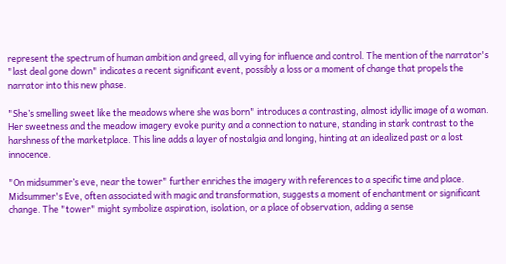represent the spectrum of human ambition and greed, all vying for influence and control. The mention of the narrator's "last deal gone down" indicates a recent significant event, possibly a loss or a moment of change that propels the narrator into this new phase.

"She’s smelling sweet like the meadows where she was born" introduces a contrasting, almost idyllic image of a woman. Her sweetness and the meadow imagery evoke purity and a connection to nature, standing in stark contrast to the harshness of the marketplace. This line adds a layer of nostalgia and longing, hinting at an idealized past or a lost innocence.

"On midsummer’s eve, near the tower" further enriches the imagery with references to a specific time and place. Midsummer's Eve, often associated with magic and transformation, suggests a moment of enchantment or significant change. The "tower" might symbolize aspiration, isolation, or a place of observation, adding a sense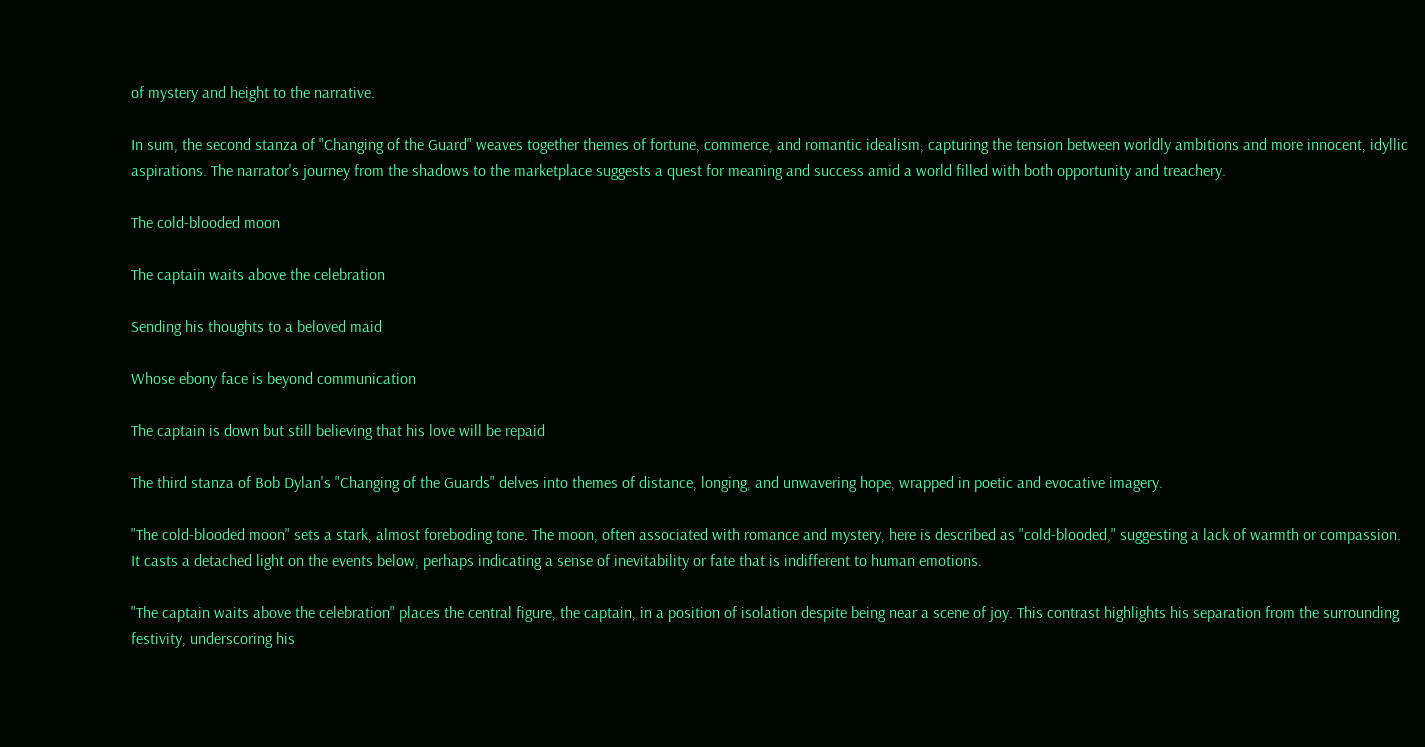of mystery and height to the narrative.

In sum, the second stanza of "Changing of the Guard" weaves together themes of fortune, commerce, and romantic idealism, capturing the tension between worldly ambitions and more innocent, idyllic aspirations. The narrator's journey from the shadows to the marketplace suggests a quest for meaning and success amid a world filled with both opportunity and treachery.

The cold-blooded moon

The captain waits above the celebration

Sending his thoughts to a beloved maid

Whose ebony face is beyond communication

The captain is down but still believing that his love will be repaid

The third stanza of Bob Dylan's "Changing of the Guards" delves into themes of distance, longing, and unwavering hope, wrapped in poetic and evocative imagery.

"The cold-blooded moon" sets a stark, almost foreboding tone. The moon, often associated with romance and mystery, here is described as "cold-blooded," suggesting a lack of warmth or compassion. It casts a detached light on the events below, perhaps indicating a sense of inevitability or fate that is indifferent to human emotions.

"The captain waits above the celebration" places the central figure, the captain, in a position of isolation despite being near a scene of joy. This contrast highlights his separation from the surrounding festivity, underscoring his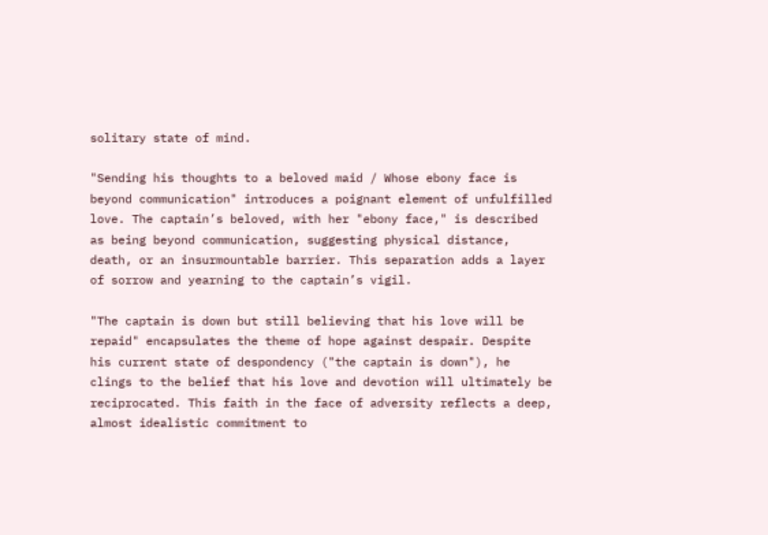solitary state of mind.

"Sending his thoughts to a beloved maid / Whose ebony face is beyond communication" introduces a poignant element of unfulfilled love. The captain’s beloved, with her "ebony face," is described as being beyond communication, suggesting physical distance, death, or an insurmountable barrier. This separation adds a layer of sorrow and yearning to the captain’s vigil.

"The captain is down but still believing that his love will be repaid" encapsulates the theme of hope against despair. Despite his current state of despondency ("the captain is down"), he clings to the belief that his love and devotion will ultimately be reciprocated. This faith in the face of adversity reflects a deep, almost idealistic commitment to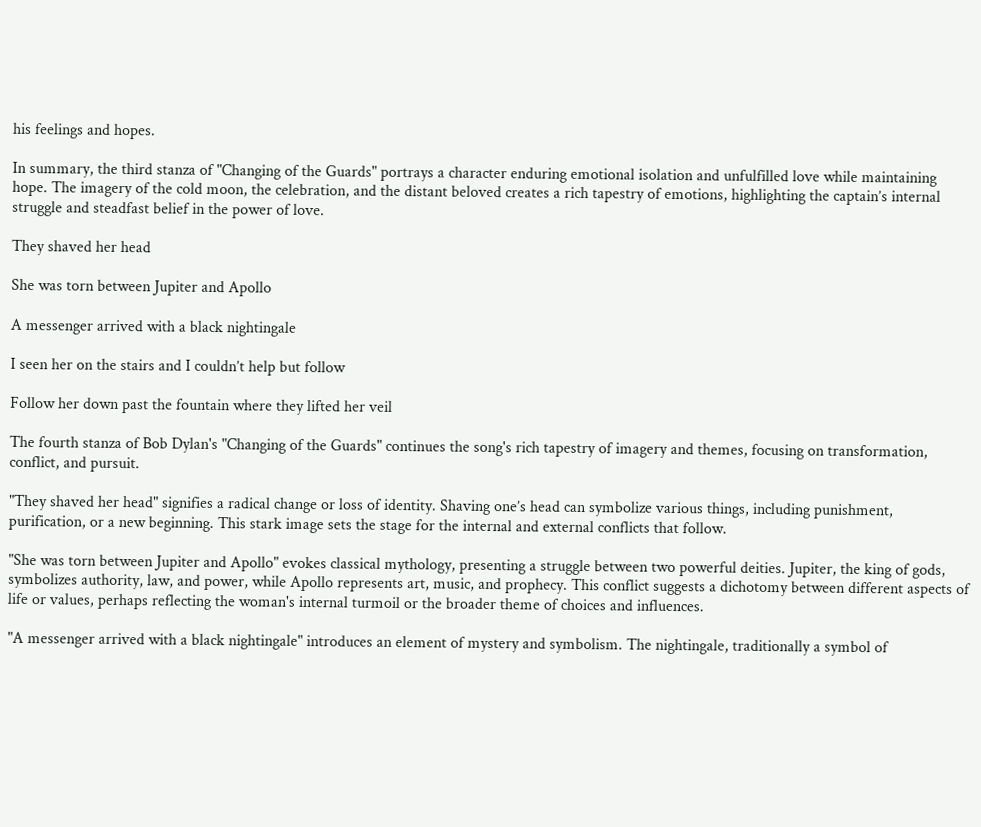his feelings and hopes.

In summary, the third stanza of "Changing of the Guards" portrays a character enduring emotional isolation and unfulfilled love while maintaining hope. The imagery of the cold moon, the celebration, and the distant beloved creates a rich tapestry of emotions, highlighting the captain’s internal struggle and steadfast belief in the power of love.

They shaved her head

She was torn between Jupiter and Apollo

A messenger arrived with a black nightingale

I seen her on the stairs and I couldn’t help but follow

Follow her down past the fountain where they lifted her veil

The fourth stanza of Bob Dylan's "Changing of the Guards" continues the song's rich tapestry of imagery and themes, focusing on transformation, conflict, and pursuit.

"They shaved her head" signifies a radical change or loss of identity. Shaving one’s head can symbolize various things, including punishment, purification, or a new beginning. This stark image sets the stage for the internal and external conflicts that follow.

"She was torn between Jupiter and Apollo" evokes classical mythology, presenting a struggle between two powerful deities. Jupiter, the king of gods, symbolizes authority, law, and power, while Apollo represents art, music, and prophecy. This conflict suggests a dichotomy between different aspects of life or values, perhaps reflecting the woman's internal turmoil or the broader theme of choices and influences.

"A messenger arrived with a black nightingale" introduces an element of mystery and symbolism. The nightingale, traditionally a symbol of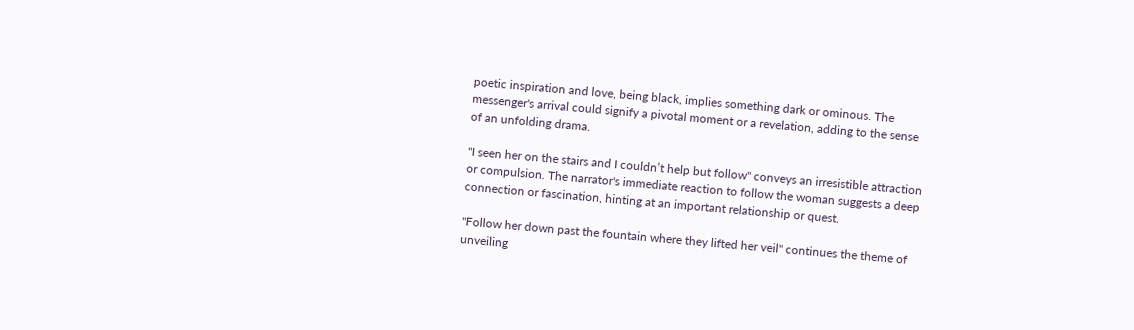poetic inspiration and love, being black, implies something dark or ominous. The messenger's arrival could signify a pivotal moment or a revelation, adding to the sense of an unfolding drama.

"I seen her on the stairs and I couldn’t help but follow" conveys an irresistible attraction or compulsion. The narrator's immediate reaction to follow the woman suggests a deep connection or fascination, hinting at an important relationship or quest.

"Follow her down past the fountain where they lifted her veil" continues the theme of unveiling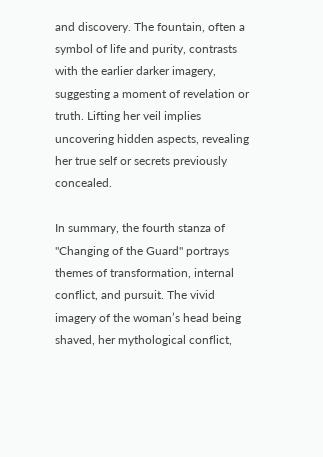and discovery. The fountain, often a symbol of life and purity, contrasts with the earlier darker imagery, suggesting a moment of revelation or truth. Lifting her veil implies uncovering hidden aspects, revealing her true self or secrets previously concealed.

In summary, the fourth stanza of "Changing of the Guard" portrays themes of transformation, internal conflict, and pursuit. The vivid imagery of the woman’s head being shaved, her mythological conflict,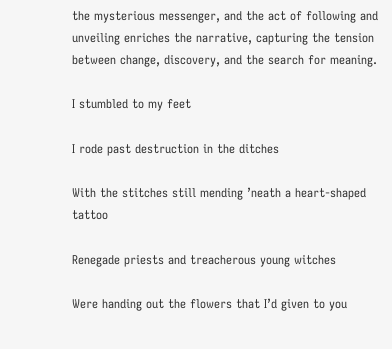the mysterious messenger, and the act of following and unveiling enriches the narrative, capturing the tension between change, discovery, and the search for meaning.

I stumbled to my feet

I rode past destruction in the ditches

With the stitches still mending ’neath a heart-shaped tattoo

Renegade priests and treacherous young witches

Were handing out the flowers that I’d given to you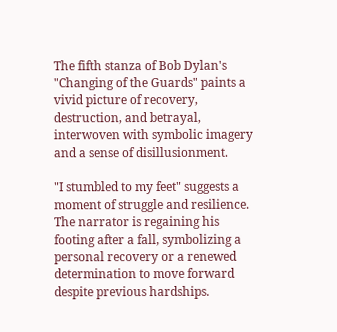The fifth stanza of Bob Dylan's "Changing of the Guards" paints a vivid picture of recovery, destruction, and betrayal, interwoven with symbolic imagery and a sense of disillusionment.

"I stumbled to my feet" suggests a moment of struggle and resilience. The narrator is regaining his footing after a fall, symbolizing a personal recovery or a renewed determination to move forward despite previous hardships.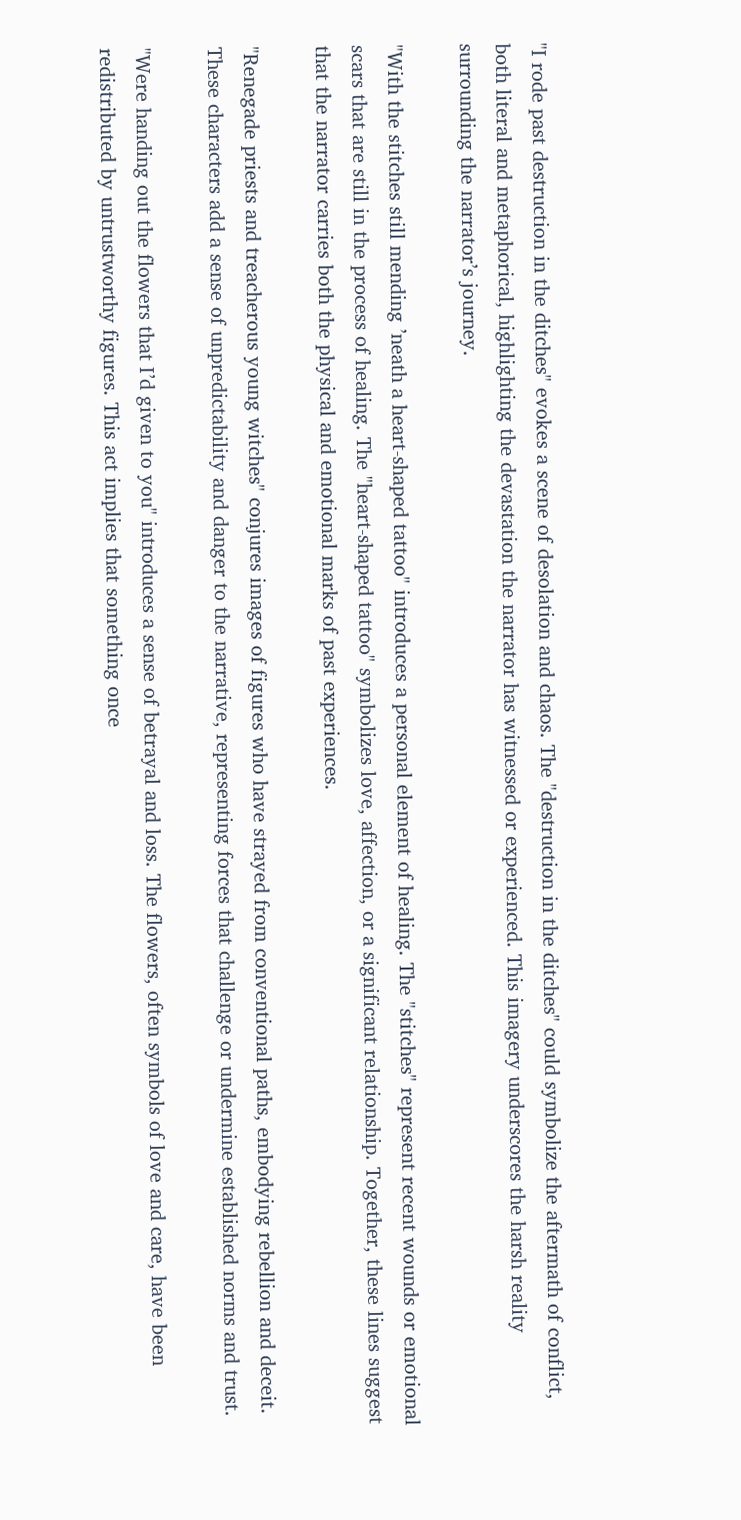"I rode past destruction in the ditches" evokes a scene of desolation and chaos. The "destruction in the ditches" could symbolize the aftermath of conflict, both literal and metaphorical, highlighting the devastation the narrator has witnessed or experienced. This imagery underscores the harsh reality surrounding the narrator’s journey.

"With the stitches still mending ’neath a heart-shaped tattoo" introduces a personal element of healing. The "stitches" represent recent wounds or emotional scars that are still in the process of healing. The "heart-shaped tattoo" symbolizes love, affection, or a significant relationship. Together, these lines suggest that the narrator carries both the physical and emotional marks of past experiences.

"Renegade priests and treacherous young witches" conjures images of figures who have strayed from conventional paths, embodying rebellion and deceit. These characters add a sense of unpredictability and danger to the narrative, representing forces that challenge or undermine established norms and trust.

"Were handing out the flowers that I’d given to you" introduces a sense of betrayal and loss. The flowers, often symbols of love and care, have been redistributed by untrustworthy figures. This act implies that something once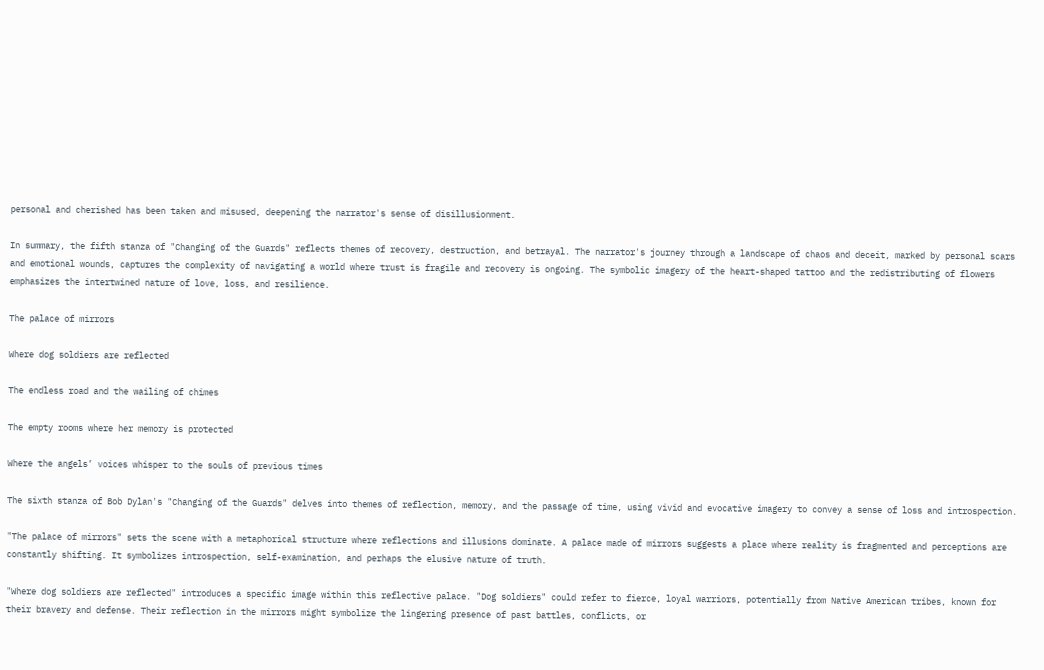personal and cherished has been taken and misused, deepening the narrator's sense of disillusionment.

In summary, the fifth stanza of "Changing of the Guards" reflects themes of recovery, destruction, and betrayal. The narrator's journey through a landscape of chaos and deceit, marked by personal scars and emotional wounds, captures the complexity of navigating a world where trust is fragile and recovery is ongoing. The symbolic imagery of the heart-shaped tattoo and the redistributing of flowers emphasizes the intertwined nature of love, loss, and resilience.

The palace of mirrors

Where dog soldiers are reflected

The endless road and the wailing of chimes

The empty rooms where her memory is protected

Where the angels’ voices whisper to the souls of previous times

The sixth stanza of Bob Dylan's "Changing of the Guards" delves into themes of reflection, memory, and the passage of time, using vivid and evocative imagery to convey a sense of loss and introspection.

"The palace of mirrors" sets the scene with a metaphorical structure where reflections and illusions dominate. A palace made of mirrors suggests a place where reality is fragmented and perceptions are constantly shifting. It symbolizes introspection, self-examination, and perhaps the elusive nature of truth.

"Where dog soldiers are reflected" introduces a specific image within this reflective palace. "Dog soldiers" could refer to fierce, loyal warriors, potentially from Native American tribes, known for their bravery and defense. Their reflection in the mirrors might symbolize the lingering presence of past battles, conflicts, or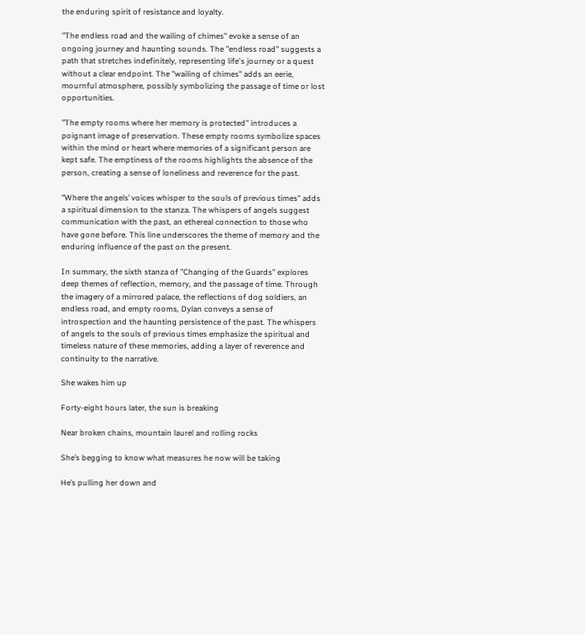the enduring spirit of resistance and loyalty.

"The endless road and the wailing of chimes" evoke a sense of an ongoing journey and haunting sounds. The "endless road" suggests a path that stretches indefinitely, representing life's journey or a quest without a clear endpoint. The "wailing of chimes" adds an eerie, mournful atmosphere, possibly symbolizing the passage of time or lost opportunities.

"The empty rooms where her memory is protected" introduces a poignant image of preservation. These empty rooms symbolize spaces within the mind or heart where memories of a significant person are kept safe. The emptiness of the rooms highlights the absence of the person, creating a sense of loneliness and reverence for the past.

"Where the angels’ voices whisper to the souls of previous times" adds a spiritual dimension to the stanza. The whispers of angels suggest communication with the past, an ethereal connection to those who have gone before. This line underscores the theme of memory and the enduring influence of the past on the present.

In summary, the sixth stanza of "Changing of the Guards" explores deep themes of reflection, memory, and the passage of time. Through the imagery of a mirrored palace, the reflections of dog soldiers, an endless road, and empty rooms, Dylan conveys a sense of introspection and the haunting persistence of the past. The whispers of angels to the souls of previous times emphasize the spiritual and timeless nature of these memories, adding a layer of reverence and continuity to the narrative.

She wakes him up

Forty-eight hours later, the sun is breaking

Near broken chains, mountain laurel and rolling rocks

She’s begging to know what measures he now will be taking

He’s pulling her down and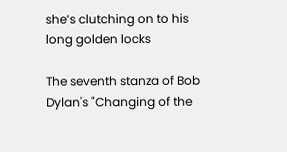she’s clutching on to his long golden locks

The seventh stanza of Bob Dylan's "Changing of the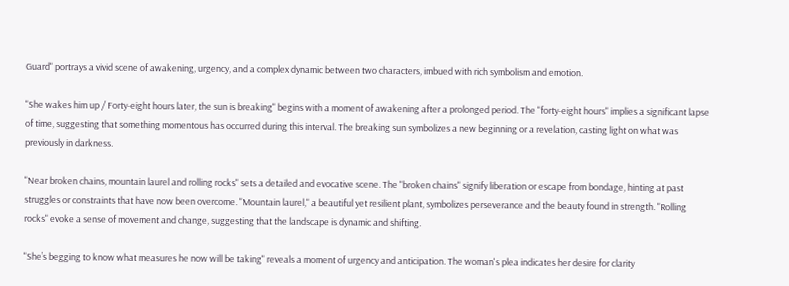Guard" portrays a vivid scene of awakening, urgency, and a complex dynamic between two characters, imbued with rich symbolism and emotion.

"She wakes him up / Forty-eight hours later, the sun is breaking" begins with a moment of awakening after a prolonged period. The "forty-eight hours" implies a significant lapse of time, suggesting that something momentous has occurred during this interval. The breaking sun symbolizes a new beginning or a revelation, casting light on what was previously in darkness.

"Near broken chains, mountain laurel and rolling rocks" sets a detailed and evocative scene. The "broken chains" signify liberation or escape from bondage, hinting at past struggles or constraints that have now been overcome. "Mountain laurel," a beautiful yet resilient plant, symbolizes perseverance and the beauty found in strength. "Rolling rocks" evoke a sense of movement and change, suggesting that the landscape is dynamic and shifting.

"She’s begging to know what measures he now will be taking" reveals a moment of urgency and anticipation. The woman's plea indicates her desire for clarity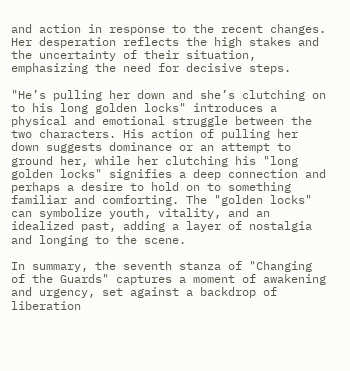and action in response to the recent changes. Her desperation reflects the high stakes and the uncertainty of their situation, emphasizing the need for decisive steps.

"He’s pulling her down and she’s clutching on to his long golden locks" introduces a physical and emotional struggle between the two characters. His action of pulling her down suggests dominance or an attempt to ground her, while her clutching his "long golden locks" signifies a deep connection and perhaps a desire to hold on to something familiar and comforting. The "golden locks" can symbolize youth, vitality, and an idealized past, adding a layer of nostalgia and longing to the scene.

In summary, the seventh stanza of "Changing of the Guards" captures a moment of awakening and urgency, set against a backdrop of liberation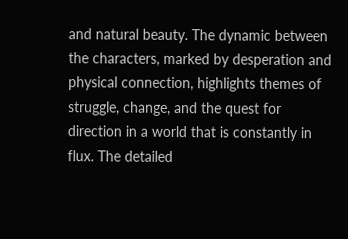and natural beauty. The dynamic between the characters, marked by desperation and physical connection, highlights themes of struggle, change, and the quest for direction in a world that is constantly in flux. The detailed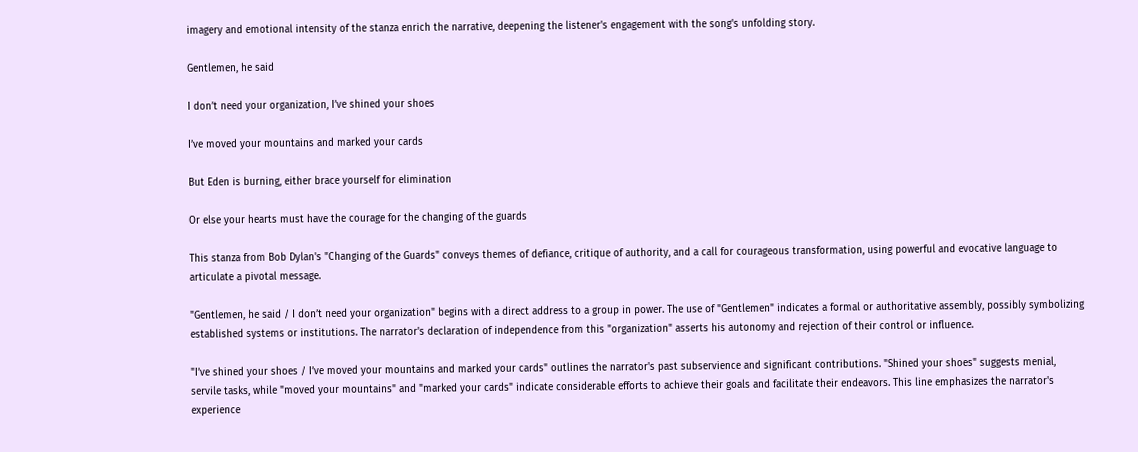imagery and emotional intensity of the stanza enrich the narrative, deepening the listener's engagement with the song's unfolding story.

Gentlemen, he said

I don’t need your organization, I’ve shined your shoes

I’ve moved your mountains and marked your cards

But Eden is burning, either brace yourself for elimination

Or else your hearts must have the courage for the changing of the guards

This stanza from Bob Dylan's "Changing of the Guards" conveys themes of defiance, critique of authority, and a call for courageous transformation, using powerful and evocative language to articulate a pivotal message.

"Gentlemen, he said / I don’t need your organization" begins with a direct address to a group in power. The use of "Gentlemen" indicates a formal or authoritative assembly, possibly symbolizing established systems or institutions. The narrator's declaration of independence from this "organization" asserts his autonomy and rejection of their control or influence.

"I’ve shined your shoes / I’ve moved your mountains and marked your cards" outlines the narrator's past subservience and significant contributions. "Shined your shoes" suggests menial, servile tasks, while "moved your mountains" and "marked your cards" indicate considerable efforts to achieve their goals and facilitate their endeavors. This line emphasizes the narrator's experience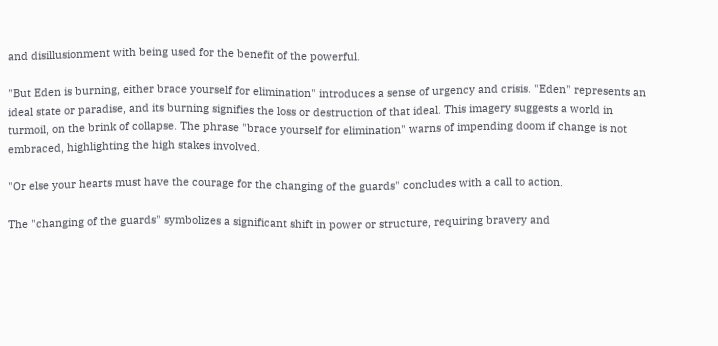and disillusionment with being used for the benefit of the powerful.

"But Eden is burning, either brace yourself for elimination" introduces a sense of urgency and crisis. "Eden" represents an ideal state or paradise, and its burning signifies the loss or destruction of that ideal. This imagery suggests a world in turmoil, on the brink of collapse. The phrase "brace yourself for elimination" warns of impending doom if change is not embraced, highlighting the high stakes involved.

"Or else your hearts must have the courage for the changing of the guards" concludes with a call to action.

The "changing of the guards" symbolizes a significant shift in power or structure, requiring bravery and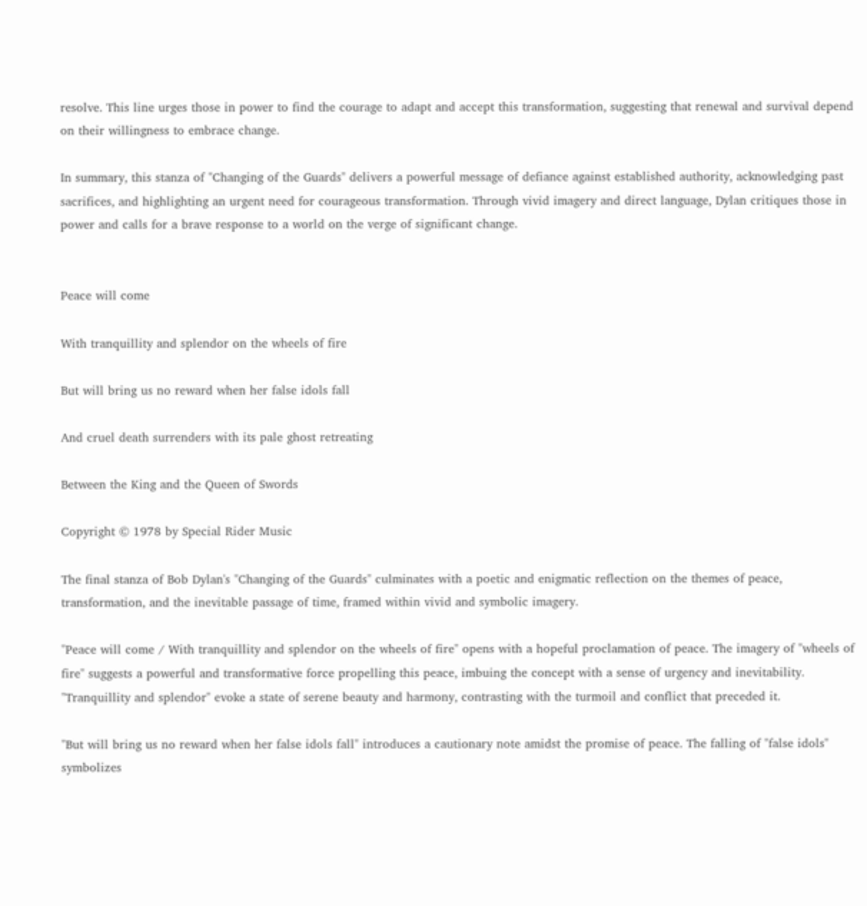resolve. This line urges those in power to find the courage to adapt and accept this transformation, suggesting that renewal and survival depend on their willingness to embrace change.

In summary, this stanza of "Changing of the Guards" delivers a powerful message of defiance against established authority, acknowledging past sacrifices, and highlighting an urgent need for courageous transformation. Through vivid imagery and direct language, Dylan critiques those in power and calls for a brave response to a world on the verge of significant change.


Peace will come

With tranquillity and splendor on the wheels of fire

But will bring us no reward when her false idols fall

And cruel death surrenders with its pale ghost retreating

Between the King and the Queen of Swords

Copyright © 1978 by Special Rider Music

The final stanza of Bob Dylan's "Changing of the Guards" culminates with a poetic and enigmatic reflection on the themes of peace, transformation, and the inevitable passage of time, framed within vivid and symbolic imagery.

"Peace will come / With tranquillity and splendor on the wheels of fire" opens with a hopeful proclamation of peace. The imagery of "wheels of fire" suggests a powerful and transformative force propelling this peace, imbuing the concept with a sense of urgency and inevitability. "Tranquillity and splendor" evoke a state of serene beauty and harmony, contrasting with the turmoil and conflict that preceded it.

"But will bring us no reward when her false idols fall" introduces a cautionary note amidst the promise of peace. The falling of "false idols" symbolizes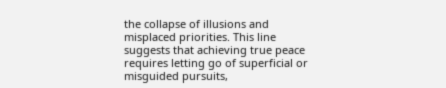the collapse of illusions and misplaced priorities. This line suggests that achieving true peace requires letting go of superficial or misguided pursuits,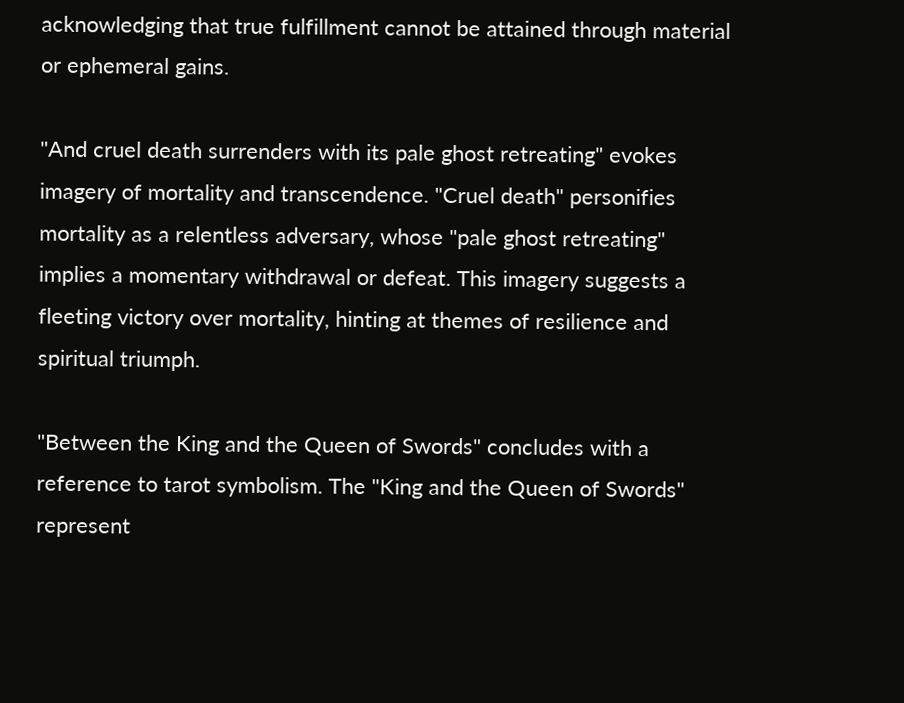acknowledging that true fulfillment cannot be attained through material or ephemeral gains.

"And cruel death surrenders with its pale ghost retreating" evokes imagery of mortality and transcendence. "Cruel death" personifies mortality as a relentless adversary, whose "pale ghost retreating" implies a momentary withdrawal or defeat. This imagery suggests a fleeting victory over mortality, hinting at themes of resilience and spiritual triumph.

"Between the King and the Queen of Swords" concludes with a reference to tarot symbolism. The "King and the Queen of Swords" represent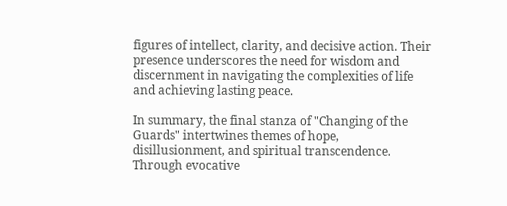figures of intellect, clarity, and decisive action. Their presence underscores the need for wisdom and discernment in navigating the complexities of life and achieving lasting peace.

In summary, the final stanza of "Changing of the Guards" intertwines themes of hope, disillusionment, and spiritual transcendence. Through evocative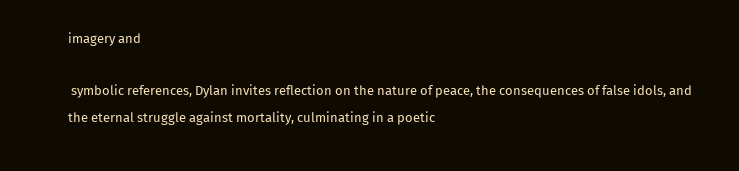imagery and

 symbolic references, Dylan invites reflection on the nature of peace, the consequences of false idols, and the eternal struggle against mortality, culminating in a poetic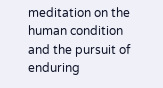meditation on the human condition and the pursuit of enduring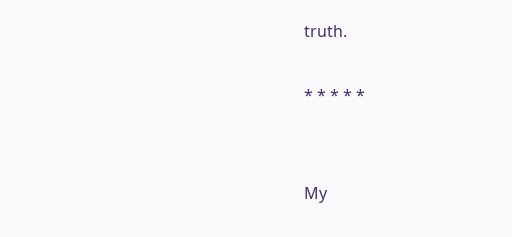truth.

* * * * *


My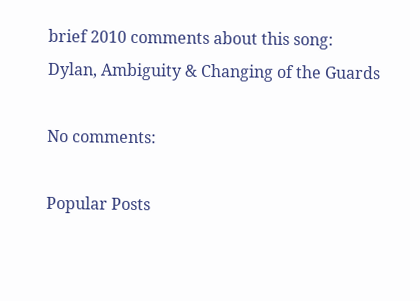brief 2010 comments about this song:
Dylan, Ambiguity & Changing of the Guards

No comments:

Popular Posts